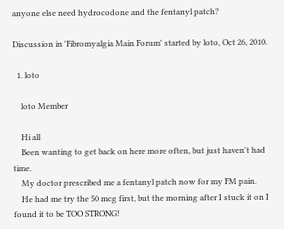anyone else need hydrocodone and the fentanyl patch?

Discussion in 'Fibromyalgia Main Forum' started by loto, Oct 26, 2010.

  1. loto

    loto Member

    Hi all
    Been wanting to get back on here more often, but just haven't had time.
    My doctor prescribed me a fentanyl patch now for my FM pain.
    He had me try the 50 mcg first, but the morning after I stuck it on I found it to be TOO STRONG!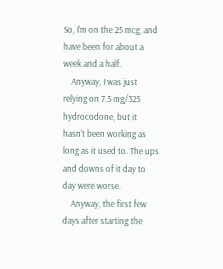So, I'm on the 25 mcg, and have been for about a week and a half.
    Anyway, I was just relying on 7.5 mg/325 hydrocodone, but it hasn't been working as long as it used to. The ups and downs of it day to day were worse.
    Anyway, the first few days after starting the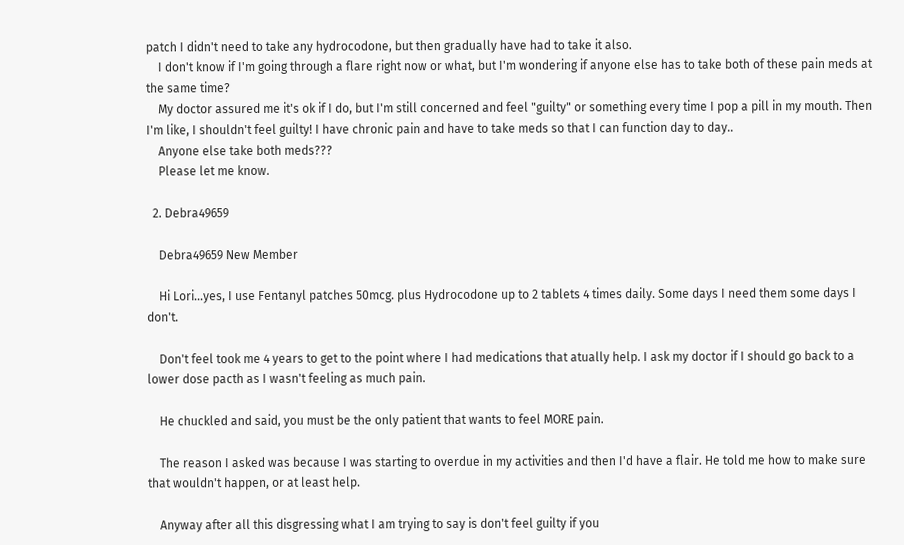patch I didn't need to take any hydrocodone, but then gradually have had to take it also.
    I don't know if I'm going through a flare right now or what, but I'm wondering if anyone else has to take both of these pain meds at the same time?
    My doctor assured me it's ok if I do, but I'm still concerned and feel "guilty" or something every time I pop a pill in my mouth. Then I'm like, I shouldn't feel guilty! I have chronic pain and have to take meds so that I can function day to day..
    Anyone else take both meds???
    Please let me know.

  2. Debra49659

    Debra49659 New Member

    Hi Lori...yes, I use Fentanyl patches 50mcg. plus Hydrocodone up to 2 tablets 4 times daily. Some days I need them some days I don't.

    Don't feel took me 4 years to get to the point where I had medications that atually help. I ask my doctor if I should go back to a lower dose pacth as I wasn't feeling as much pain.

    He chuckled and said, you must be the only patient that wants to feel MORE pain.

    The reason I asked was because I was starting to overdue in my activities and then I'd have a flair. He told me how to make sure that wouldn't happen, or at least help.

    Anyway after all this disgressing what I am trying to say is don't feel guilty if you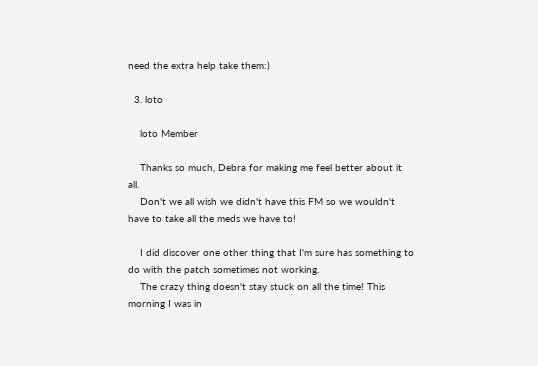need the extra help take them:)

  3. loto

    loto Member

    Thanks so much, Debra for making me feel better about it all.
    Don't we all wish we didn't have this FM so we wouldn't have to take all the meds we have to!

    I did discover one other thing that I'm sure has something to do with the patch sometimes not working.
    The crazy thing doesn't stay stuck on all the time! This morning I was in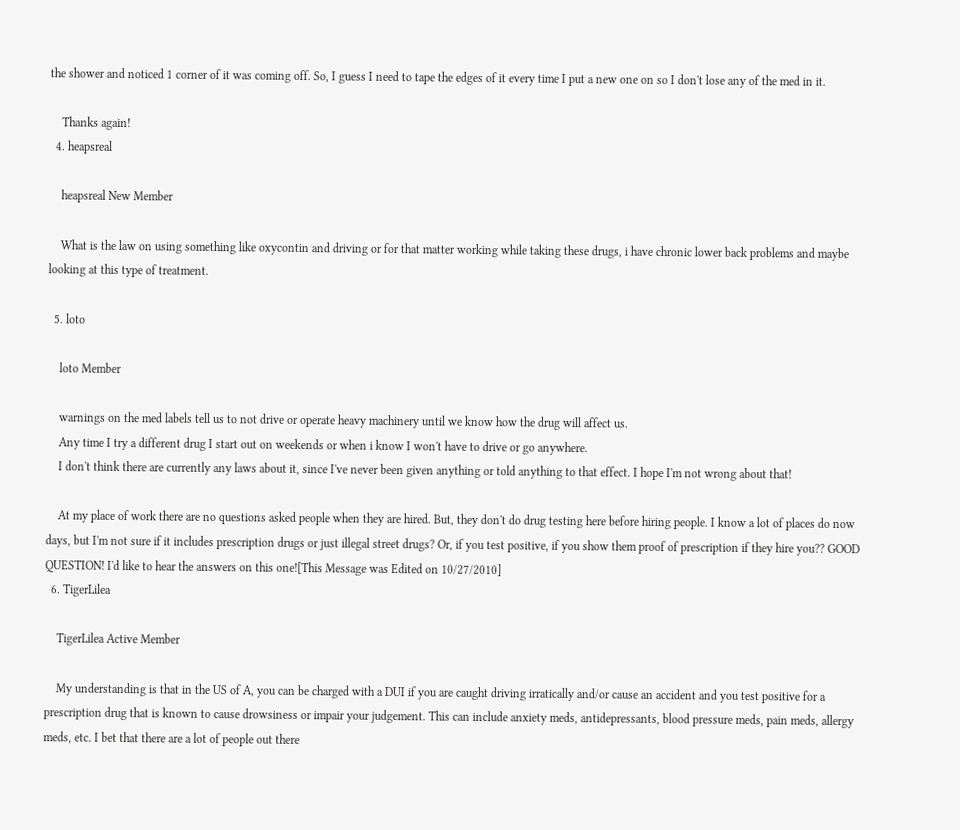the shower and noticed 1 corner of it was coming off. So, I guess I need to tape the edges of it every time I put a new one on so I don't lose any of the med in it.

    Thanks again!
  4. heapsreal

    heapsreal New Member

    What is the law on using something like oxycontin and driving or for that matter working while taking these drugs, i have chronic lower back problems and maybe looking at this type of treatment.

  5. loto

    loto Member

    warnings on the med labels tell us to not drive or operate heavy machinery until we know how the drug will affect us.
    Any time I try a different drug I start out on weekends or when i know I won't have to drive or go anywhere.
    I don't think there are currently any laws about it, since I've never been given anything or told anything to that effect. I hope I'm not wrong about that!

    At my place of work there are no questions asked people when they are hired. But, they don't do drug testing here before hiring people. I know a lot of places do now days, but I'm not sure if it includes prescription drugs or just illegal street drugs? Or, if you test positive, if you show them proof of prescription if they hire you?? GOOD QUESTION! I'd like to hear the answers on this one![This Message was Edited on 10/27/2010]
  6. TigerLilea

    TigerLilea Active Member

    My understanding is that in the US of A, you can be charged with a DUI if you are caught driving irratically and/or cause an accident and you test positive for a prescription drug that is known to cause drowsiness or impair your judgement. This can include anxiety meds, antidepressants, blood pressure meds, pain meds, allergy meds, etc. I bet that there are a lot of people out there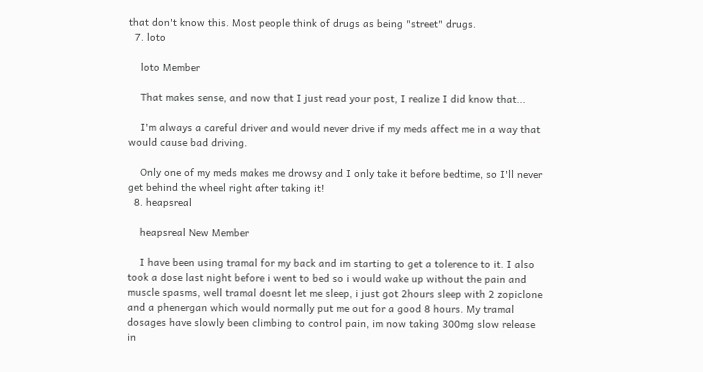that don't know this. Most people think of drugs as being "street" drugs.
  7. loto

    loto Member

    That makes sense, and now that I just read your post, I realize I did know that...

    I'm always a careful driver and would never drive if my meds affect me in a way that would cause bad driving.

    Only one of my meds makes me drowsy and I only take it before bedtime, so I'll never get behind the wheel right after taking it!
  8. heapsreal

    heapsreal New Member

    I have been using tramal for my back and im starting to get a tolerence to it. I also took a dose last night before i went to bed so i would wake up without the pain and muscle spasms, well tramal doesnt let me sleep, i just got 2hours sleep with 2 zopiclone and a phenergan which would normally put me out for a good 8 hours. My tramal dosages have slowly been climbing to control pain, im now taking 300mg slow release in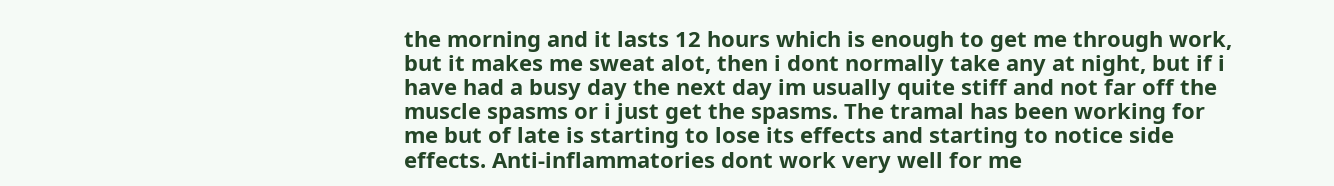the morning and it lasts 12 hours which is enough to get me through work, but it makes me sweat alot, then i dont normally take any at night, but if i have had a busy day the next day im usually quite stiff and not far off the muscle spasms or i just get the spasms. The tramal has been working for me but of late is starting to lose its effects and starting to notice side effects. Anti-inflammatories dont work very well for me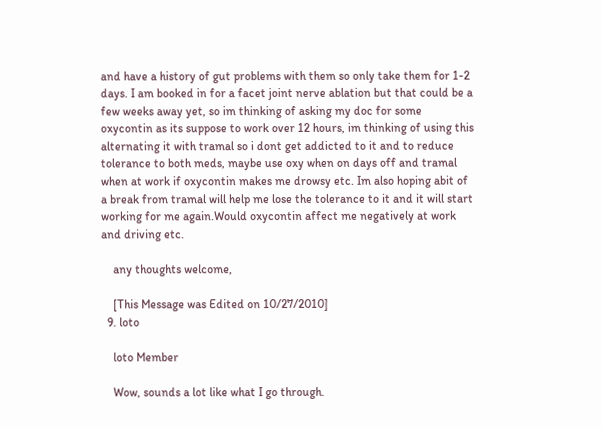and have a history of gut problems with them so only take them for 1-2 days. I am booked in for a facet joint nerve ablation but that could be a few weeks away yet, so im thinking of asking my doc for some oxycontin as its suppose to work over 12 hours, im thinking of using this alternating it with tramal so i dont get addicted to it and to reduce tolerance to both meds, maybe use oxy when on days off and tramal when at work if oxycontin makes me drowsy etc. Im also hoping abit of a break from tramal will help me lose the tolerance to it and it will start working for me again.Would oxycontin affect me negatively at work and driving etc.

    any thoughts welcome,

    [This Message was Edited on 10/27/2010]
  9. loto

    loto Member

    Wow, sounds a lot like what I go through.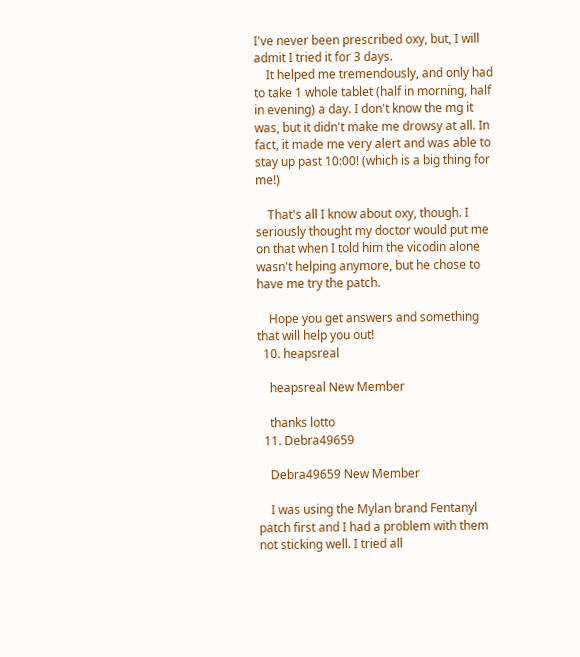I've never been prescribed oxy, but, I will admit I tried it for 3 days.
    It helped me tremendously, and only had to take 1 whole tablet (half in morning, half in evening) a day. I don't know the mg it was, but it didn't make me drowsy at all. In fact, it made me very alert and was able to stay up past 10:00! (which is a big thing for me!)

    That's all I know about oxy, though. I seriously thought my doctor would put me on that when I told him the vicodin alone wasn't helping anymore, but he chose to have me try the patch.

    Hope you get answers and something that will help you out!
  10. heapsreal

    heapsreal New Member

    thanks lotto
  11. Debra49659

    Debra49659 New Member

    I was using the Mylan brand Fentanyl patch first and I had a problem with them not sticking well. I tried all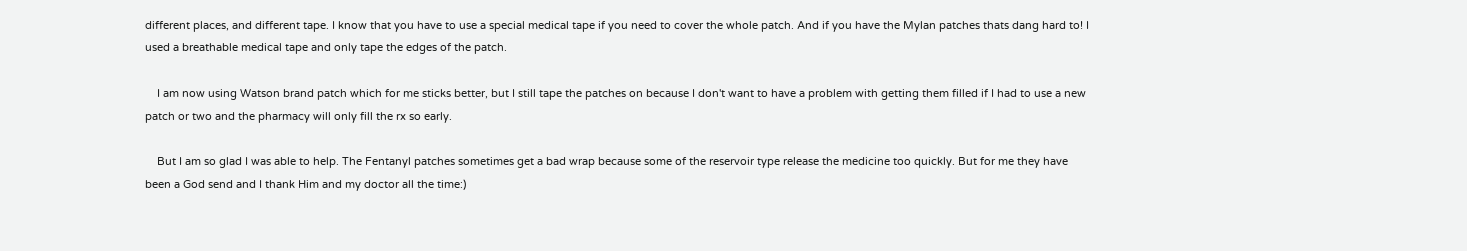different places, and different tape. I know that you have to use a special medical tape if you need to cover the whole patch. And if you have the Mylan patches thats dang hard to! I used a breathable medical tape and only tape the edges of the patch.

    I am now using Watson brand patch which for me sticks better, but I still tape the patches on because I don't want to have a problem with getting them filled if I had to use a new patch or two and the pharmacy will only fill the rx so early.

    But I am so glad I was able to help. The Fentanyl patches sometimes get a bad wrap because some of the reservoir type release the medicine too quickly. But for me they have been a God send and I thank Him and my doctor all the time:)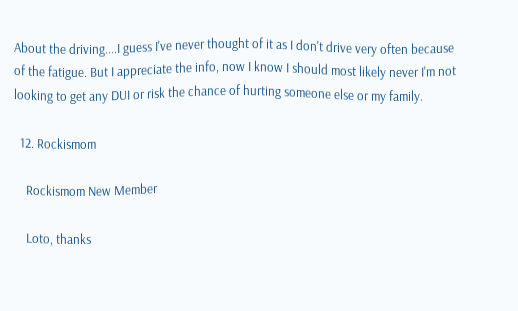About the driving....I guess I've never thought of it as I don't drive very often because of the fatigue. But I appreciate the info, now I know I should most likely never I'm not looking to get any DUI or risk the chance of hurting someone else or my family.

  12. Rockismom

    Rockismom New Member

    Loto, thanks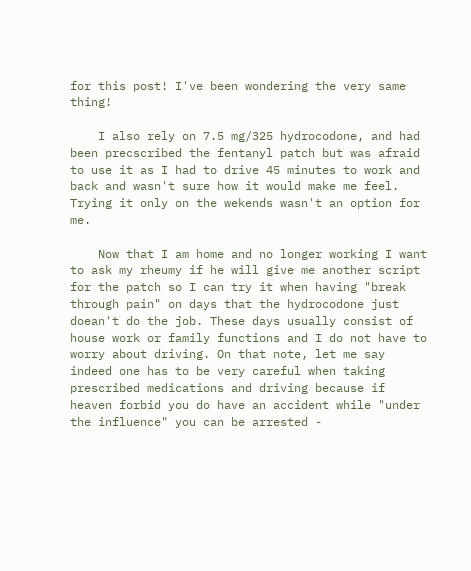for this post! I've been wondering the very same thing!

    I also rely on 7.5 mg/325 hydrocodone, and had been precscribed the fentanyl patch but was afraid to use it as I had to drive 45 minutes to work and back and wasn't sure how it would make me feel. Trying it only on the wekends wasn't an option for me.

    Now that I am home and no longer working I want to ask my rheumy if he will give me another script for the patch so I can try it when having "break through pain" on days that the hydrocodone just doean't do the job. These days usually consist of house work or family functions and I do not have to worry about driving. On that note, let me say indeed one has to be very careful when taking prescribed medications and driving because if heaven forbid you do have an accident while "under the influence" you can be arrested -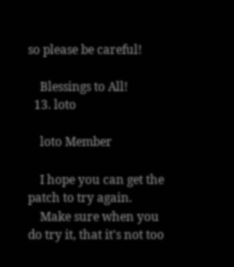so please be careful!

    Blessings to All!
  13. loto

    loto Member

    I hope you can get the patch to try again.
    Make sure when you do try it, that it's not too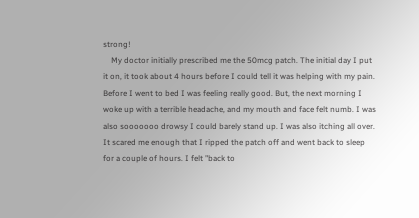strong!
    My doctor initially prescribed me the 50mcg patch. The initial day I put it on, it took about 4 hours before I could tell it was helping with my pain. Before I went to bed I was feeling really good. But, the next morning I woke up with a terrible headache, and my mouth and face felt numb. I was also sooooooo drowsy I could barely stand up. I was also itching all over. It scared me enough that I ripped the patch off and went back to sleep for a couple of hours. I felt "back to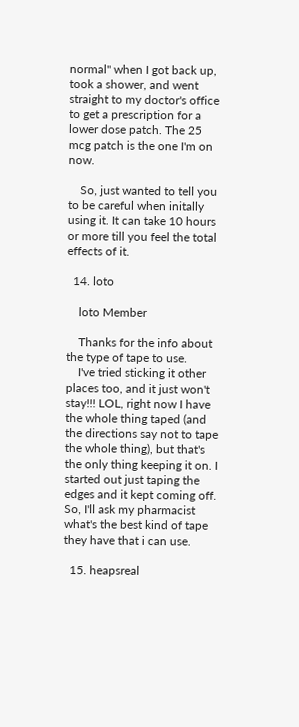normal" when I got back up, took a shower, and went straight to my doctor's office to get a prescription for a lower dose patch. The 25 mcg patch is the one I'm on now.

    So, just wanted to tell you to be careful when initally using it. It can take 10 hours or more till you feel the total effects of it.

  14. loto

    loto Member

    Thanks for the info about the type of tape to use.
    I've tried sticking it other places too, and it just won't stay!!! LOL, right now I have the whole thing taped (and the directions say not to tape the whole thing), but that's the only thing keeping it on. I started out just taping the edges and it kept coming off. So, I'll ask my pharmacist what's the best kind of tape they have that i can use.

  15. heapsreal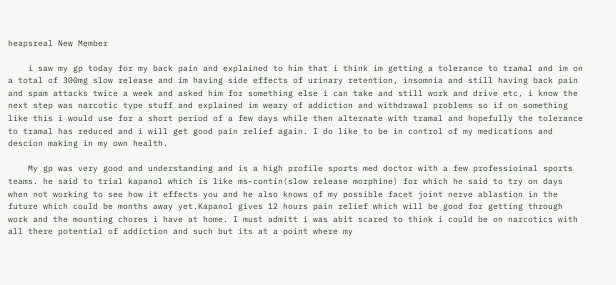heapsreal New Member

    i saw my gp today for my back pain and explained to him that i think im getting a tolerance to tramal and im on a total of 300mg slow release and im having side effects of urinary retention, insomnia and still having back pain and spam attacks twice a week and asked him for something else i can take and still work and drive etc, i know the next step was narcotic type stuff and explained im weary of addiction and withdrawal problems so if on something like this i would use for a short period of a few days while then alternate with tramal and hopefully the tolerance to tramal has reduced and i will get good pain relief again. I do like to be in control of my medications and descion making in my own health.

    My gp was very good and understanding and is a high profile sports med doctor with a few professioinal sports teams. he said to trial kapanol which is like ms-contin(slow release morphine) for which he said to try on days when not working to see how it effects you and he also knows of my possible facet joint nerve ablastion in the future which could be months away yet.Kapanol gives 12 hours pain relief which will be good for getting through work and the mounting chores i have at home. I must admitt i was abit scared to think i could be on narcotics with all there potential of addiction and such but its at a point where my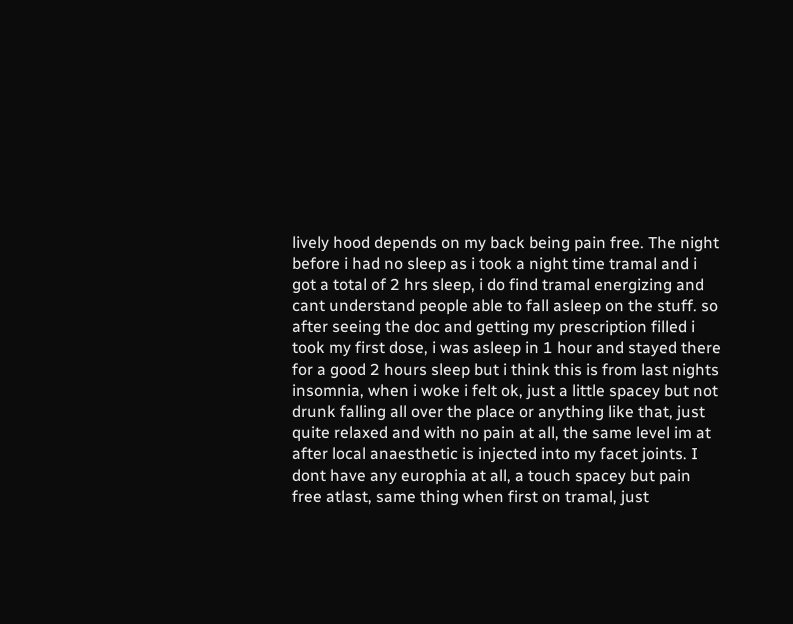lively hood depends on my back being pain free. The night before i had no sleep as i took a night time tramal and i got a total of 2 hrs sleep, i do find tramal energizing and cant understand people able to fall asleep on the stuff. so after seeing the doc and getting my prescription filled i took my first dose, i was asleep in 1 hour and stayed there for a good 2 hours sleep but i think this is from last nights insomnia, when i woke i felt ok, just a little spacey but not drunk falling all over the place or anything like that, just quite relaxed and with no pain at all, the same level im at after local anaesthetic is injected into my facet joints. I dont have any europhia at all, a touch spacey but pain free atlast, same thing when first on tramal, just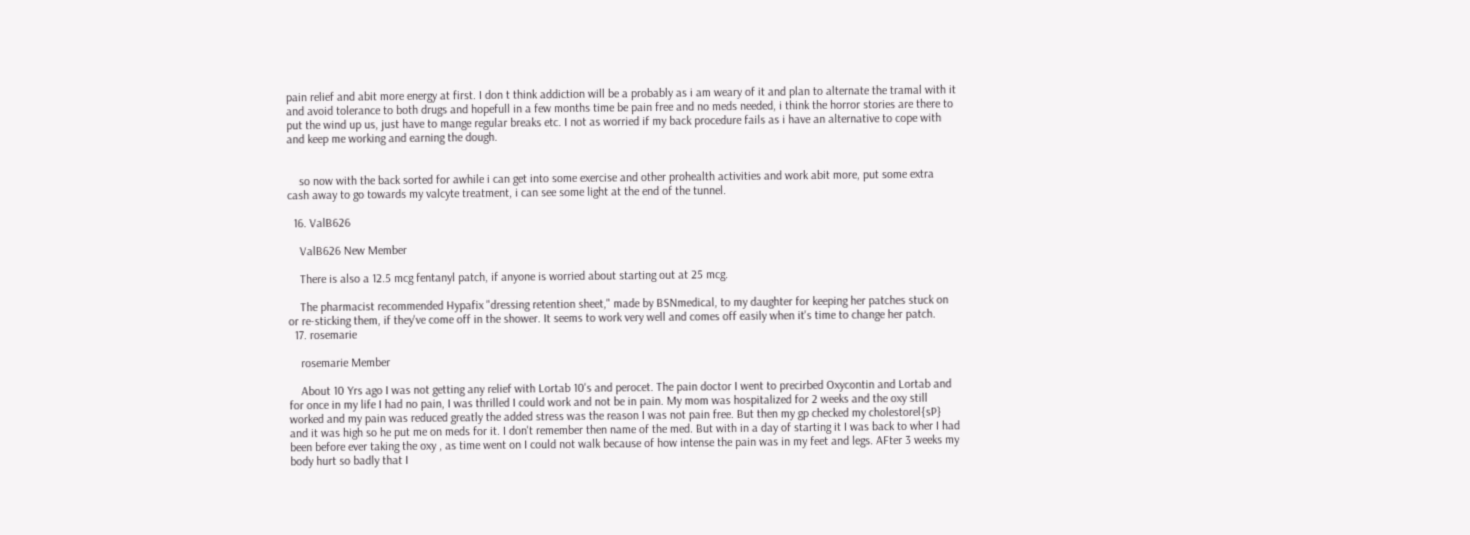pain relief and abit more energy at first. I don t think addiction will be a probably as i am weary of it and plan to alternate the tramal with it and avoid tolerance to both drugs and hopefull in a few months time be pain free and no meds needed, i think the horror stories are there to put the wind up us, just have to mange regular breaks etc. I not as worried if my back procedure fails as i have an alternative to cope with and keep me working and earning the dough.


    so now with the back sorted for awhile i can get into some exercise and other prohealth activities and work abit more, put some extra cash away to go towards my valcyte treatment, i can see some light at the end of the tunnel.

  16. ValB626

    ValB626 New Member

    There is also a 12.5 mcg fentanyl patch, if anyone is worried about starting out at 25 mcg.

    The pharmacist recommended Hypafix "dressing retention sheet," made by BSNmedical, to my daughter for keeping her patches stuck on or re-sticking them, if they've come off in the shower. It seems to work very well and comes off easily when it's time to change her patch.
  17. rosemarie

    rosemarie Member

    About 10 Yrs ago I was not getting any relief with Lortab 10's and perocet. The pain doctor I went to precirbed Oxycontin and Lortab and for once in my life I had no pain, I was thrilled I could work and not be in pain. My mom was hospitalized for 2 weeks and the oxy still worked and my pain was reduced greatly the added stress was the reason I was not pain free. But then my gp checked my cholestorel{sP} and it was high so he put me on meds for it. I don't remember then name of the med. But with in a day of starting it I was back to wher I had been before ever taking the oxy , as time went on I could not walk because of how intense the pain was in my feet and legs. AFter 3 weeks my body hurt so badly that I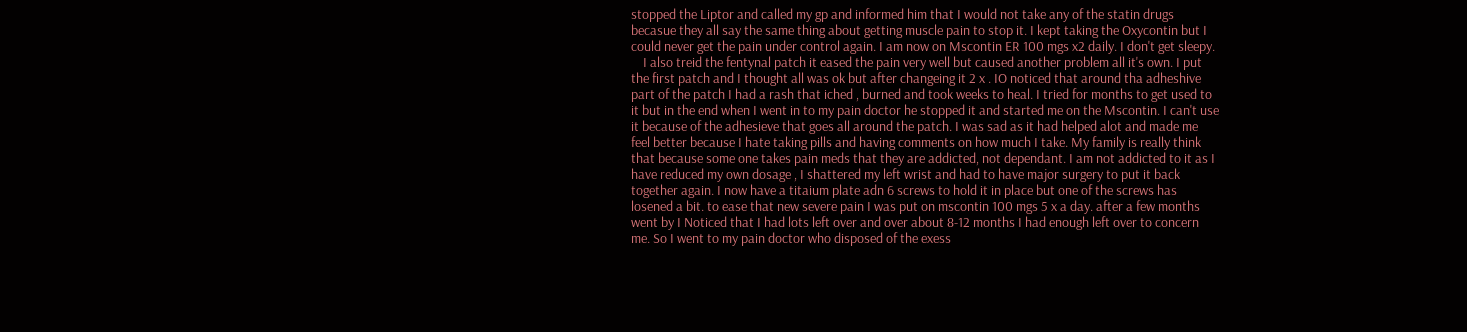stopped the Liptor and called my gp and informed him that I would not take any of the statin drugs becasue they all say the same thing about getting muscle pain to stop it. I kept taking the Oxycontin but I could never get the pain under control again. I am now on Mscontin ER 100 mgs x2 daily. I don't get sleepy.
    I also treid the fentynal patch it eased the pain very well but caused another problem all it's own. I put the first patch and I thought all was ok but after changeing it 2 x . IO noticed that around tha adheshive part of the patch I had a rash that iched , burned and took weeks to heal. I tried for months to get used to it but in the end when I went in to my pain doctor he stopped it and started me on the Mscontin. I can't use it because of the adhesieve that goes all around the patch. I was sad as it had helped alot and made me feel better because I hate taking pills and having comments on how much I take. My family is really think that because some one takes pain meds that they are addicted, not dependant. I am not addicted to it as I have reduced my own dosage , I shattered my left wrist and had to have major surgery to put it back together again. I now have a titaium plate adn 6 screws to hold it in place but one of the screws has losened a bit. to ease that new severe pain I was put on mscontin 100 mgs 5 x a day. after a few months went by I Noticed that I had lots left over and over about 8-12 months I had enough left over to concern me. So I went to my pain doctor who disposed of the exess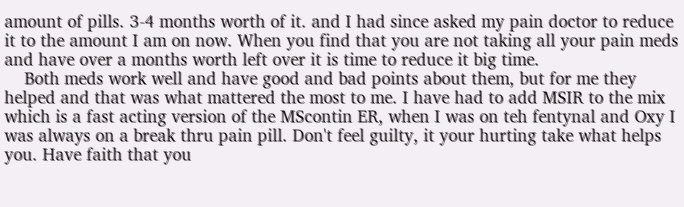amount of pills. 3-4 months worth of it. and I had since asked my pain doctor to reduce it to the amount I am on now. When you find that you are not taking all your pain meds and have over a months worth left over it is time to reduce it big time.
    Both meds work well and have good and bad points about them, but for me they helped and that was what mattered the most to me. I have had to add MSIR to the mix which is a fast acting version of the MScontin ER, when I was on teh fentynal and Oxy I was always on a break thru pain pill. Don't feel guilty, it your hurting take what helps you. Have faith that you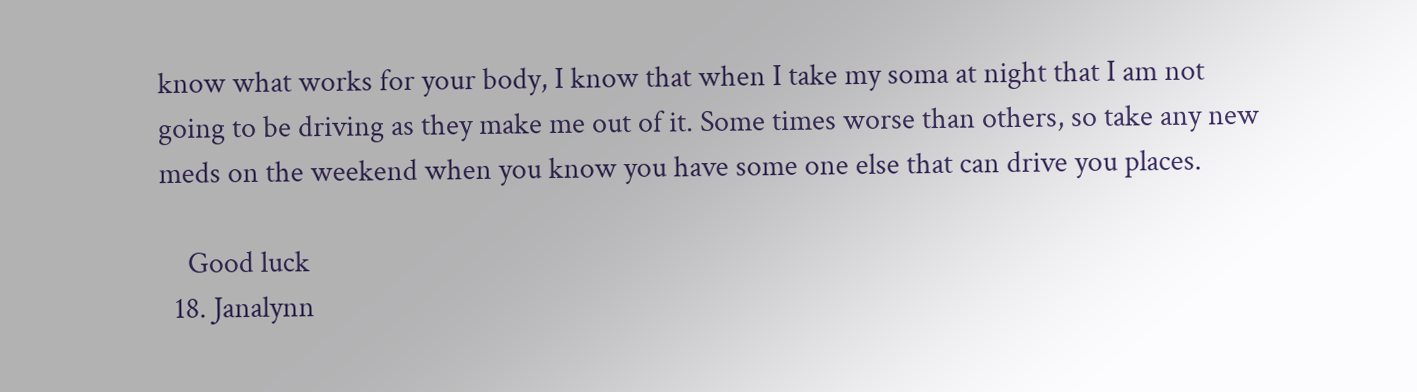know what works for your body, I know that when I take my soma at night that I am not going to be driving as they make me out of it. Some times worse than others, so take any new meds on the weekend when you know you have some one else that can drive you places.

    Good luck
  18. Janalynn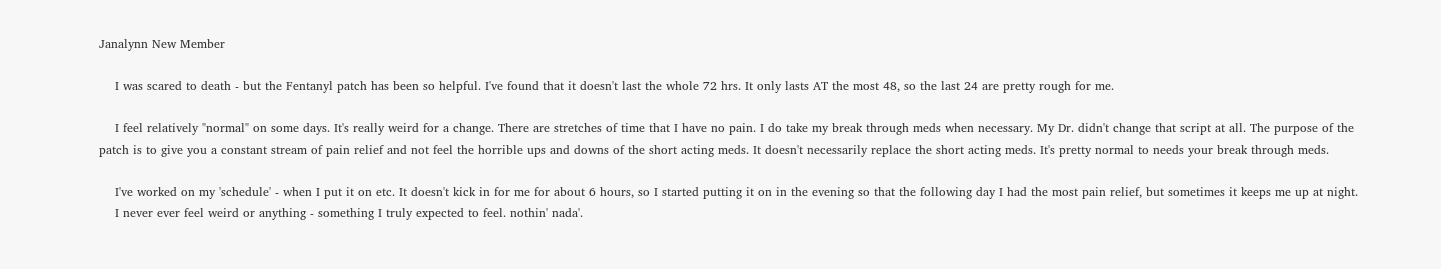Janalynn New Member

    I was scared to death - but the Fentanyl patch has been so helpful. I've found that it doesn't last the whole 72 hrs. It only lasts AT the most 48, so the last 24 are pretty rough for me.

    I feel relatively "normal" on some days. It's really weird for a change. There are stretches of time that I have no pain. I do take my break through meds when necessary. My Dr. didn't change that script at all. The purpose of the patch is to give you a constant stream of pain relief and not feel the horrible ups and downs of the short acting meds. It doesn't necessarily replace the short acting meds. It's pretty normal to needs your break through meds.

    I've worked on my 'schedule' - when I put it on etc. It doesn't kick in for me for about 6 hours, so I started putting it on in the evening so that the following day I had the most pain relief, but sometimes it keeps me up at night.
    I never ever feel weird or anything - something I truly expected to feel. nothin' nada'.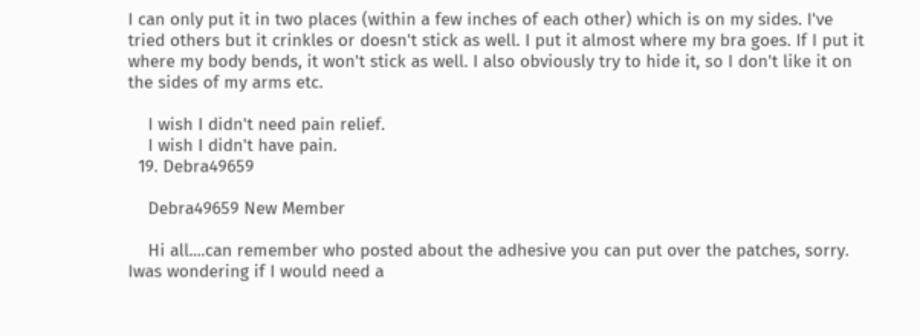I can only put it in two places (within a few inches of each other) which is on my sides. I've tried others but it crinkles or doesn't stick as well. I put it almost where my bra goes. If I put it where my body bends, it won't stick as well. I also obviously try to hide it, so I don't like it on the sides of my arms etc.

    I wish I didn't need pain relief.
    I wish I didn't have pain.
  19. Debra49659

    Debra49659 New Member

    Hi all....can remember who posted about the adhesive you can put over the patches, sorry. Iwas wondering if I would need a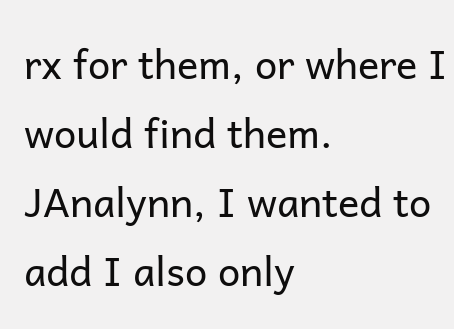rx for them, or where I would find them. JAnalynn, I wanted to add I also only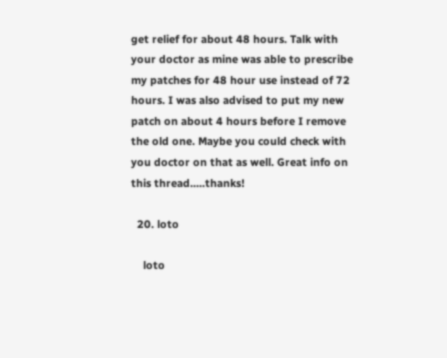get relief for about 48 hours. Talk with your doctor as mine was able to prescribe my patches for 48 hour use instead of 72 hours. I was also advised to put my new patch on about 4 hours before I remove the old one. Maybe you could check with you doctor on that as well. Great info on this thread.....thanks!

  20. loto

    loto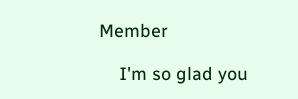Member

    I'm so glad you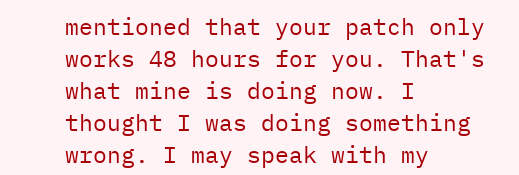mentioned that your patch only works 48 hours for you. That's what mine is doing now. I thought I was doing something wrong. I may speak with my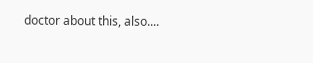doctor about this, also....